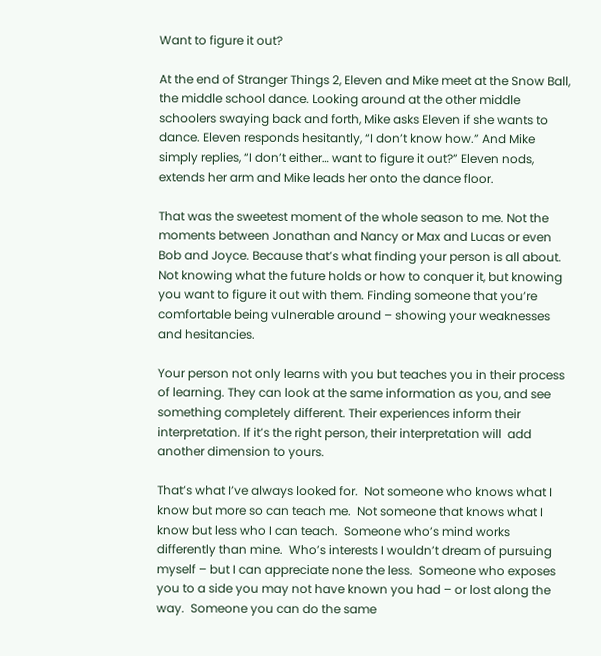Want to figure it out?

At the end of Stranger Things 2, Eleven and Mike meet at the Snow Ball, the middle school dance. Looking around at the other middle schoolers swaying back and forth, Mike asks Eleven if she wants to dance. Eleven responds hesitantly, “I don’t know how.” And Mike simply replies, “I don’t either… want to figure it out?” Eleven nods, extends her arm and Mike leads her onto the dance floor.

That was the sweetest moment of the whole season to me. Not the moments between Jonathan and Nancy or Max and Lucas or even Bob and Joyce. Because that’s what finding your person is all about. Not knowing what the future holds or how to conquer it, but knowing you want to figure it out with them. Finding someone that you’re comfortable being vulnerable around – showing your weaknesses and hesitancies.

Your person not only learns with you but teaches you in their process of learning. They can look at the same information as you, and see something completely different. Their experiences inform their interpretation. If it’s the right person, their interpretation will  add another dimension to yours.

That’s what I’ve always looked for.  Not someone who knows what I know but more so can teach me.  Not someone that knows what I know but less who I can teach.  Someone who’s mind works differently than mine.  Who’s interests I wouldn’t dream of pursuing myself – but I can appreciate none the less.  Someone who exposes you to a side you may not have known you had – or lost along the way.  Someone you can do the same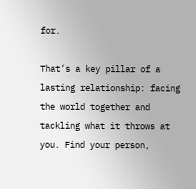for.

That’s a key pillar of a lasting relationship: facing the world together and tackling what it throws at you. Find your person,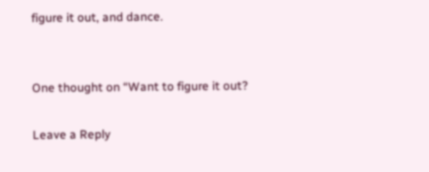figure it out, and dance.


One thought on “Want to figure it out?

Leave a Reply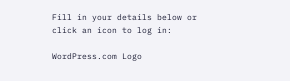Fill in your details below or click an icon to log in:

WordPress.com Logo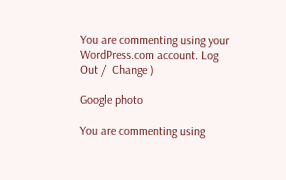You are commenting using your WordPress.com account. Log Out /  Change )

Google photo

You are commenting using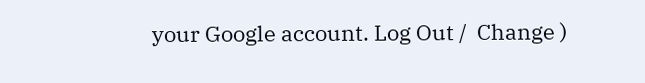your Google account. Log Out /  Change )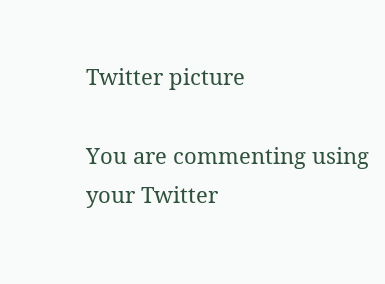Twitter picture

You are commenting using your Twitter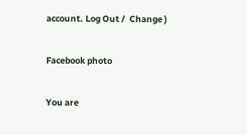account. Log Out /  Change )

Facebook photo

You are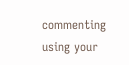commenting using your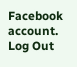Facebook account. Log Out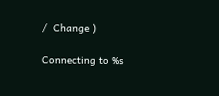/  Change )

Connecting to %s